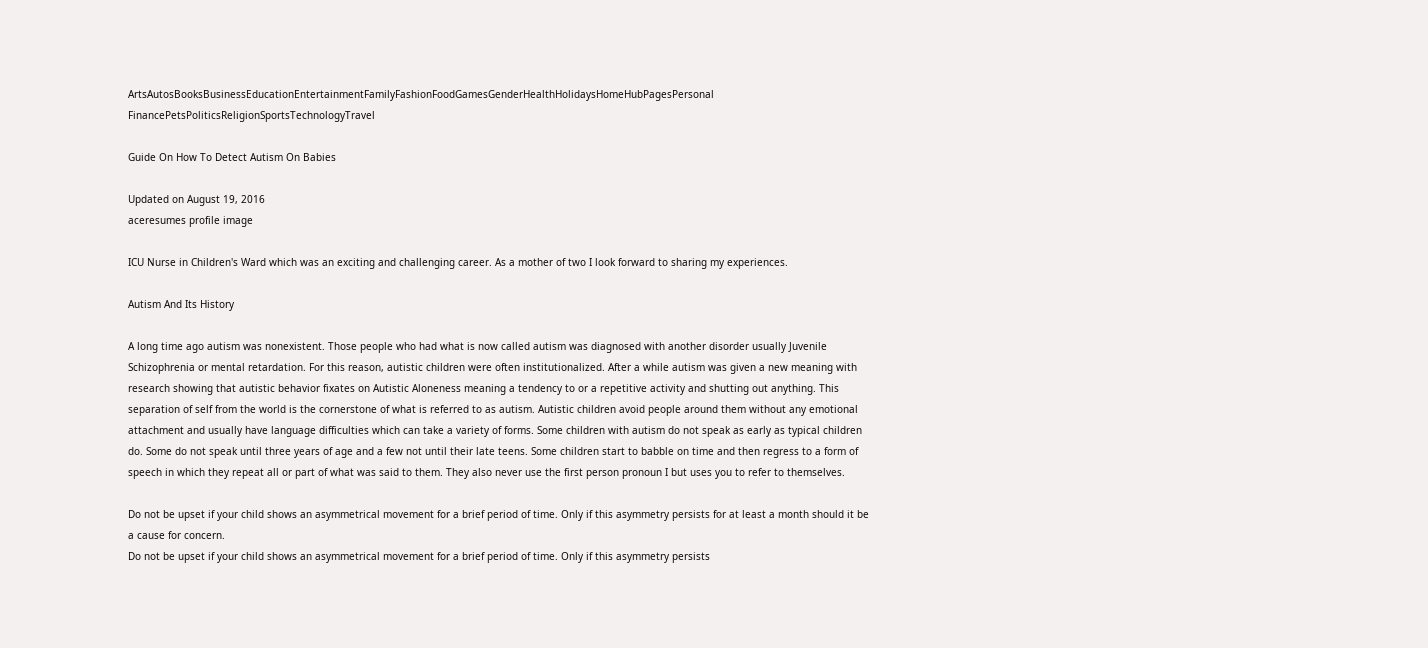ArtsAutosBooksBusinessEducationEntertainmentFamilyFashionFoodGamesGenderHealthHolidaysHomeHubPagesPersonal FinancePetsPoliticsReligionSportsTechnologyTravel

Guide On How To Detect Autism On Babies

Updated on August 19, 2016
aceresumes profile image

ICU Nurse in Children's Ward which was an exciting and challenging career. As a mother of two I look forward to sharing my experiences.

Autism And Its History

A long time ago autism was nonexistent. Those people who had what is now called autism was diagnosed with another disorder usually Juvenile Schizophrenia or mental retardation. For this reason, autistic children were often institutionalized. After a while autism was given a new meaning with research showing that autistic behavior fixates on Autistic Aloneness meaning a tendency to or a repetitive activity and shutting out anything. This separation of self from the world is the cornerstone of what is referred to as autism. Autistic children avoid people around them without any emotional attachment and usually have language difficulties which can take a variety of forms. Some children with autism do not speak as early as typical children do. Some do not speak until three years of age and a few not until their late teens. Some children start to babble on time and then regress to a form of speech in which they repeat all or part of what was said to them. They also never use the first person pronoun I but uses you to refer to themselves.

Do not be upset if your child shows an asymmetrical movement for a brief period of time. Only if this asymmetry persists for at least a month should it be a cause for concern.
Do not be upset if your child shows an asymmetrical movement for a brief period of time. Only if this asymmetry persists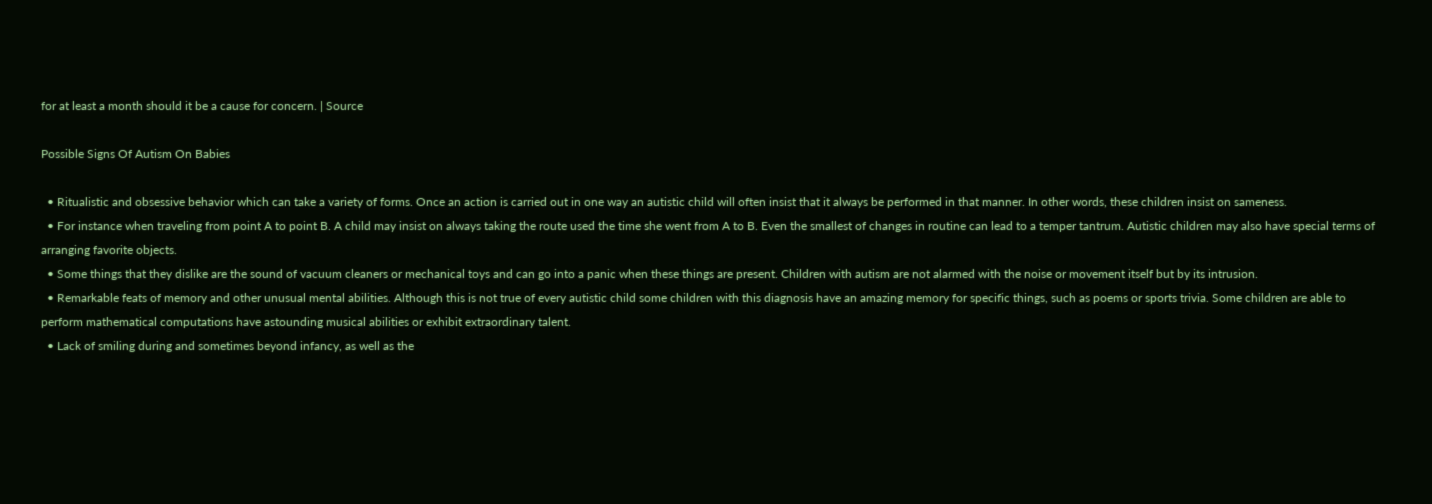for at least a month should it be a cause for concern. | Source

Possible Signs Of Autism On Babies

  • Ritualistic and obsessive behavior which can take a variety of forms. Once an action is carried out in one way an autistic child will often insist that it always be performed in that manner. In other words, these children insist on sameness.
  • For instance when traveling from point A to point B. A child may insist on always taking the route used the time she went from A to B. Even the smallest of changes in routine can lead to a temper tantrum. Autistic children may also have special terms of arranging favorite objects.
  • Some things that they dislike are the sound of vacuum cleaners or mechanical toys and can go into a panic when these things are present. Children with autism are not alarmed with the noise or movement itself but by its intrusion.
  • Remarkable feats of memory and other unusual mental abilities. Although this is not true of every autistic child some children with this diagnosis have an amazing memory for specific things, such as poems or sports trivia. Some children are able to perform mathematical computations have astounding musical abilities or exhibit extraordinary talent.
  • Lack of smiling during and sometimes beyond infancy, as well as the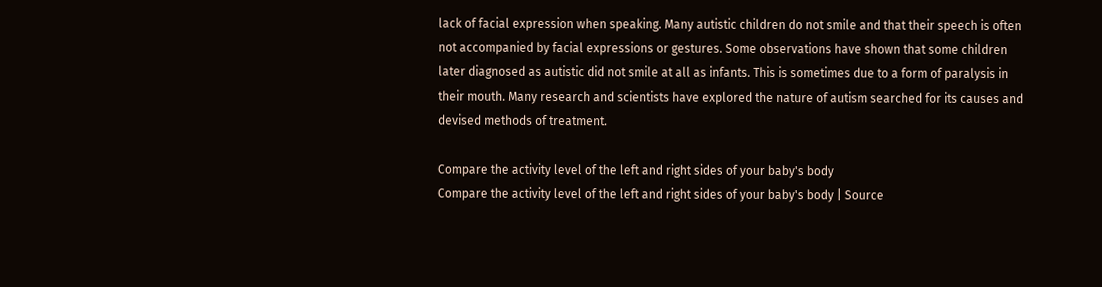lack of facial expression when speaking. Many autistic children do not smile and that their speech is often not accompanied by facial expressions or gestures. Some observations have shown that some children later diagnosed as autistic did not smile at all as infants. This is sometimes due to a form of paralysis in their mouth. Many research and scientists have explored the nature of autism searched for its causes and devised methods of treatment.

Compare the activity level of the left and right sides of your baby's body
Compare the activity level of the left and right sides of your baby's body | Source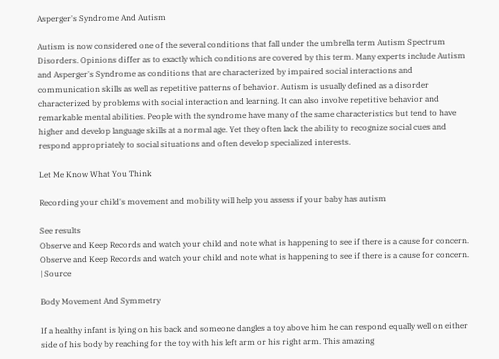Asperger's Syndrome And Autism

Autism is now considered one of the several conditions that fall under the umbrella term Autism Spectrum Disorders. Opinions differ as to exactly which conditions are covered by this term. Many experts include Autism and Asperger's Syndrome as conditions that are characterized by impaired social interactions and communication skills as well as repetitive patterns of behavior. Autism is usually defined as a disorder characterized by problems with social interaction and learning. It can also involve repetitive behavior and remarkable mental abilities. People with the syndrome have many of the same characteristics but tend to have higher and develop language skills at a normal age. Yet they often lack the ability to recognize social cues and respond appropriately to social situations and often develop specialized interests.

Let Me Know What You Think

Recording your child's movement and mobility will help you assess if your baby has autism

See results
Observe and Keep Records and watch your child and note what is happening to see if there is a cause for concern.
Observe and Keep Records and watch your child and note what is happening to see if there is a cause for concern. | Source

Body Movement And Symmetry

If a healthy infant is lying on his back and someone dangles a toy above him he can respond equally well on either side of his body by reaching for the toy with his left arm or his right arm. This amazing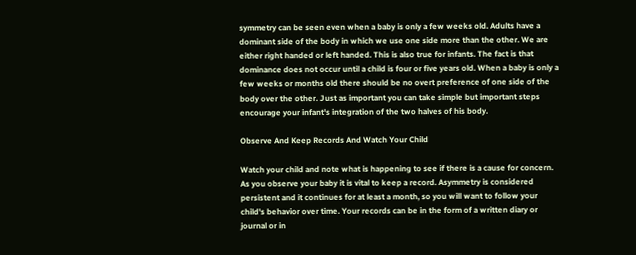symmetry can be seen even when a baby is only a few weeks old. Adults have a dominant side of the body in which we use one side more than the other. We are either right handed or left handed. This is also true for infants. The fact is that dominance does not occur until a child is four or five years old. When a baby is only a few weeks or months old there should be no overt preference of one side of the body over the other. Just as important you can take simple but important steps encourage your infant's integration of the two halves of his body.

Observe And Keep Records And Watch Your Child

Watch your child and note what is happening to see if there is a cause for concern. As you observe your baby it is vital to keep a record. Asymmetry is considered persistent and it continues for at least a month, so you will want to follow your child's behavior over time. Your records can be in the form of a written diary or journal or in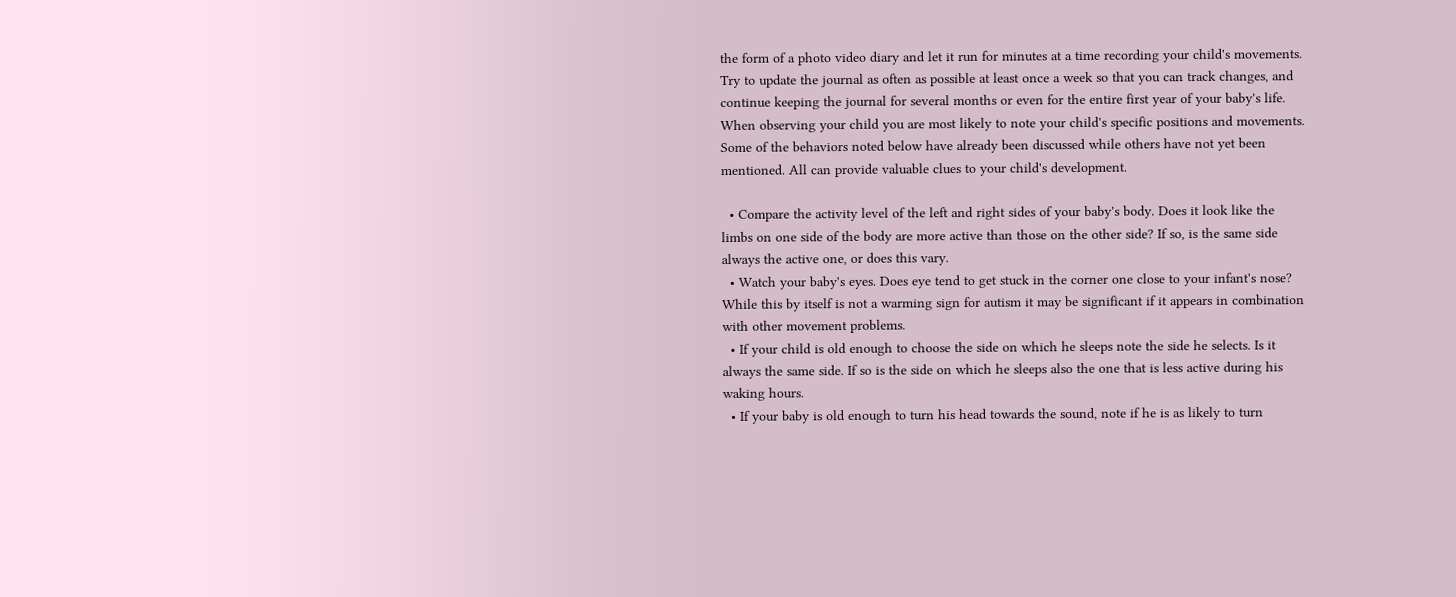the form of a photo video diary and let it run for minutes at a time recording your child's movements. Try to update the journal as often as possible at least once a week so that you can track changes, and continue keeping the journal for several months or even for the entire first year of your baby's life. When observing your child you are most likely to note your child's specific positions and movements. Some of the behaviors noted below have already been discussed while others have not yet been mentioned. All can provide valuable clues to your child's development.

  • Compare the activity level of the left and right sides of your baby's body. Does it look like the limbs on one side of the body are more active than those on the other side? If so, is the same side always the active one, or does this vary.
  • Watch your baby's eyes. Does eye tend to get stuck in the corner one close to your infant's nose? While this by itself is not a warming sign for autism it may be significant if it appears in combination with other movement problems.
  • If your child is old enough to choose the side on which he sleeps note the side he selects. Is it always the same side. If so is the side on which he sleeps also the one that is less active during his waking hours.
  • If your baby is old enough to turn his head towards the sound, note if he is as likely to turn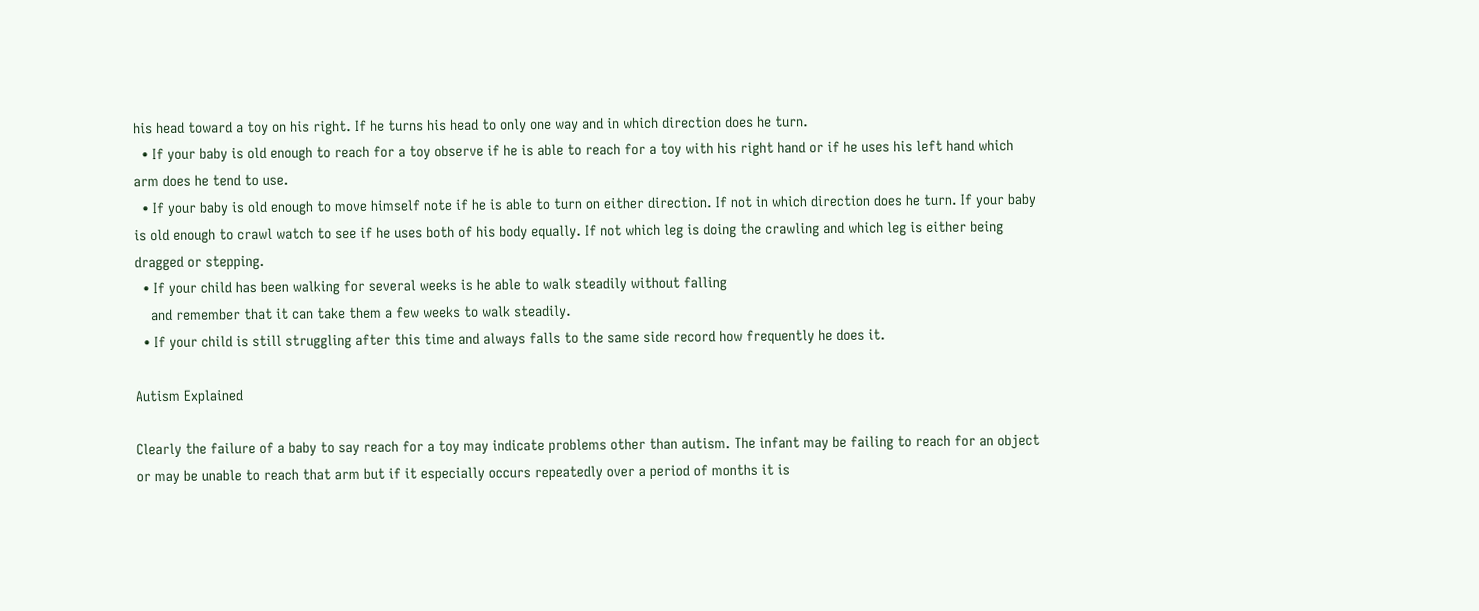his head toward a toy on his right. If he turns his head to only one way and in which direction does he turn.
  • If your baby is old enough to reach for a toy observe if he is able to reach for a toy with his right hand or if he uses his left hand which arm does he tend to use.
  • If your baby is old enough to move himself note if he is able to turn on either direction. If not in which direction does he turn. If your baby is old enough to crawl watch to see if he uses both of his body equally. If not which leg is doing the crawling and which leg is either being dragged or stepping.
  • If your child has been walking for several weeks is he able to walk steadily without falling
    and remember that it can take them a few weeks to walk steadily.
  • If your child is still struggling after this time and always falls to the same side record how frequently he does it.

Autism Explained

Clearly the failure of a baby to say reach for a toy may indicate problems other than autism. The infant may be failing to reach for an object or may be unable to reach that arm but if it especially occurs repeatedly over a period of months it is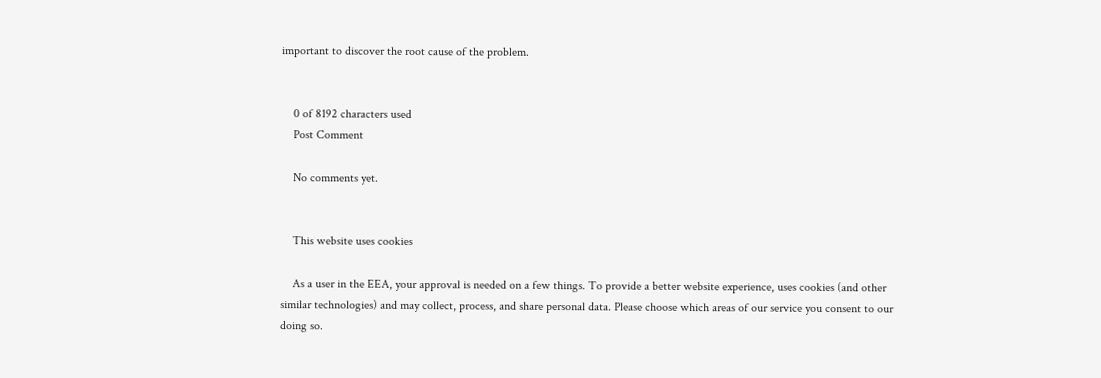important to discover the root cause of the problem.


    0 of 8192 characters used
    Post Comment

    No comments yet.


    This website uses cookies

    As a user in the EEA, your approval is needed on a few things. To provide a better website experience, uses cookies (and other similar technologies) and may collect, process, and share personal data. Please choose which areas of our service you consent to our doing so.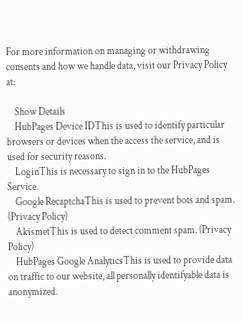For more information on managing or withdrawing consents and how we handle data, visit our Privacy Policy at:

    Show Details
    HubPages Device IDThis is used to identify particular browsers or devices when the access the service, and is used for security reasons.
    LoginThis is necessary to sign in to the HubPages Service.
    Google RecaptchaThis is used to prevent bots and spam. (Privacy Policy)
    AkismetThis is used to detect comment spam. (Privacy Policy)
    HubPages Google AnalyticsThis is used to provide data on traffic to our website, all personally identifyable data is anonymized.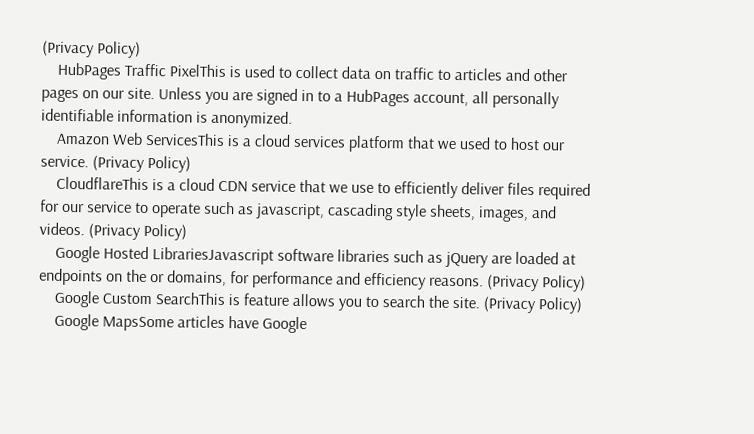(Privacy Policy)
    HubPages Traffic PixelThis is used to collect data on traffic to articles and other pages on our site. Unless you are signed in to a HubPages account, all personally identifiable information is anonymized.
    Amazon Web ServicesThis is a cloud services platform that we used to host our service. (Privacy Policy)
    CloudflareThis is a cloud CDN service that we use to efficiently deliver files required for our service to operate such as javascript, cascading style sheets, images, and videos. (Privacy Policy)
    Google Hosted LibrariesJavascript software libraries such as jQuery are loaded at endpoints on the or domains, for performance and efficiency reasons. (Privacy Policy)
    Google Custom SearchThis is feature allows you to search the site. (Privacy Policy)
    Google MapsSome articles have Google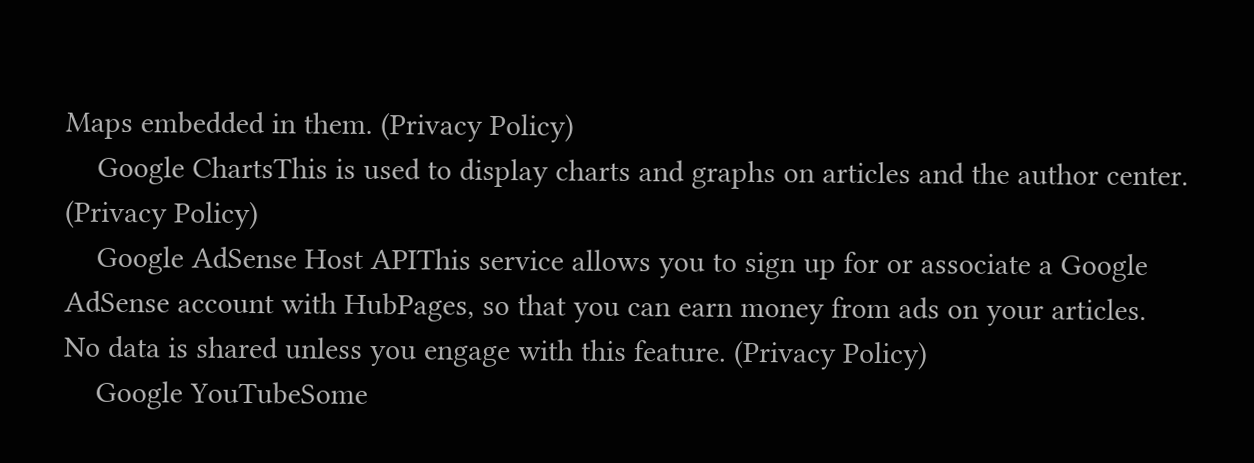Maps embedded in them. (Privacy Policy)
    Google ChartsThis is used to display charts and graphs on articles and the author center. (Privacy Policy)
    Google AdSense Host APIThis service allows you to sign up for or associate a Google AdSense account with HubPages, so that you can earn money from ads on your articles. No data is shared unless you engage with this feature. (Privacy Policy)
    Google YouTubeSome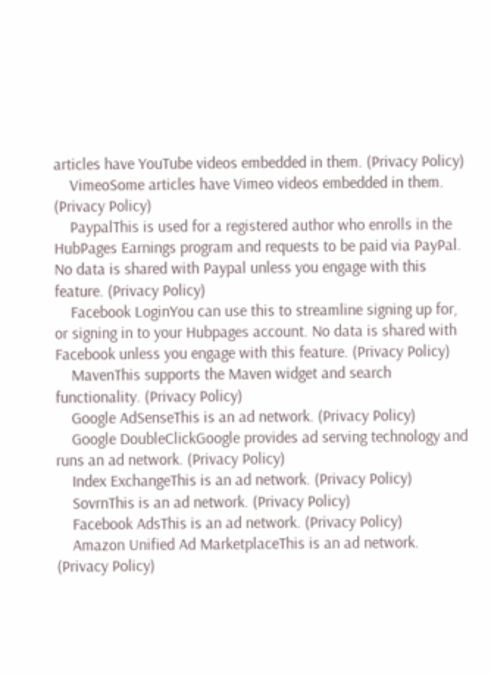articles have YouTube videos embedded in them. (Privacy Policy)
    VimeoSome articles have Vimeo videos embedded in them. (Privacy Policy)
    PaypalThis is used for a registered author who enrolls in the HubPages Earnings program and requests to be paid via PayPal. No data is shared with Paypal unless you engage with this feature. (Privacy Policy)
    Facebook LoginYou can use this to streamline signing up for, or signing in to your Hubpages account. No data is shared with Facebook unless you engage with this feature. (Privacy Policy)
    MavenThis supports the Maven widget and search functionality. (Privacy Policy)
    Google AdSenseThis is an ad network. (Privacy Policy)
    Google DoubleClickGoogle provides ad serving technology and runs an ad network. (Privacy Policy)
    Index ExchangeThis is an ad network. (Privacy Policy)
    SovrnThis is an ad network. (Privacy Policy)
    Facebook AdsThis is an ad network. (Privacy Policy)
    Amazon Unified Ad MarketplaceThis is an ad network. (Privacy Policy)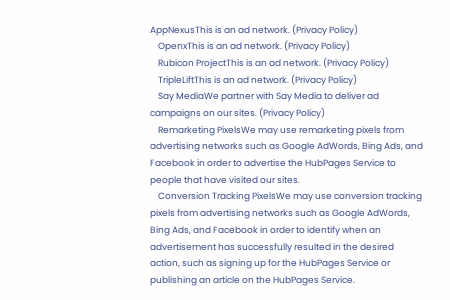AppNexusThis is an ad network. (Privacy Policy)
    OpenxThis is an ad network. (Privacy Policy)
    Rubicon ProjectThis is an ad network. (Privacy Policy)
    TripleLiftThis is an ad network. (Privacy Policy)
    Say MediaWe partner with Say Media to deliver ad campaigns on our sites. (Privacy Policy)
    Remarketing PixelsWe may use remarketing pixels from advertising networks such as Google AdWords, Bing Ads, and Facebook in order to advertise the HubPages Service to people that have visited our sites.
    Conversion Tracking PixelsWe may use conversion tracking pixels from advertising networks such as Google AdWords, Bing Ads, and Facebook in order to identify when an advertisement has successfully resulted in the desired action, such as signing up for the HubPages Service or publishing an article on the HubPages Service.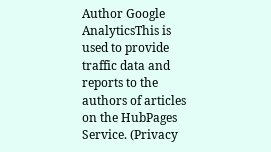Author Google AnalyticsThis is used to provide traffic data and reports to the authors of articles on the HubPages Service. (Privacy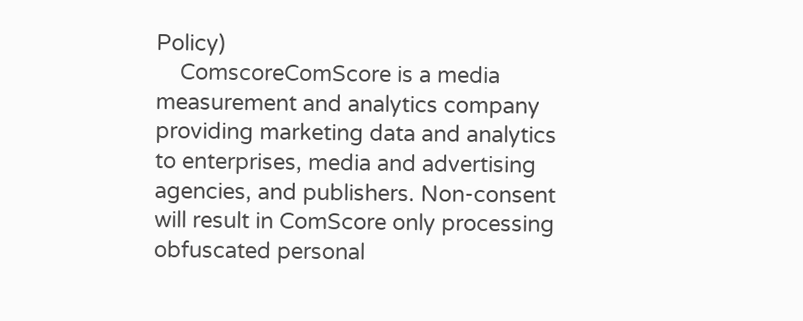Policy)
    ComscoreComScore is a media measurement and analytics company providing marketing data and analytics to enterprises, media and advertising agencies, and publishers. Non-consent will result in ComScore only processing obfuscated personal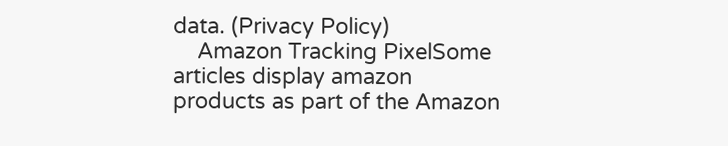data. (Privacy Policy)
    Amazon Tracking PixelSome articles display amazon products as part of the Amazon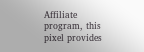Affiliate program, this pixel provides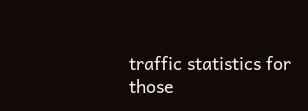traffic statistics for those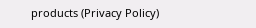products (Privacy Policy)